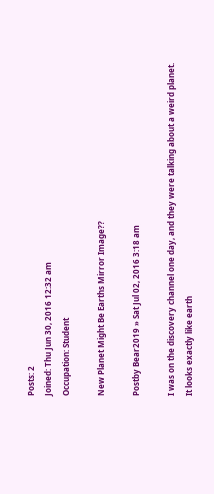Posts: 2
Joined: Thu Jun 30, 2016 12:32 am
Occupation: Student

New Planet Might Be Earths Mirror Image??

Postby Bear2019 » Sat Jul 02, 2016 3:18 am

I was on the discovery channel one day, and they were talking about a weird planet. It looks exactly like earth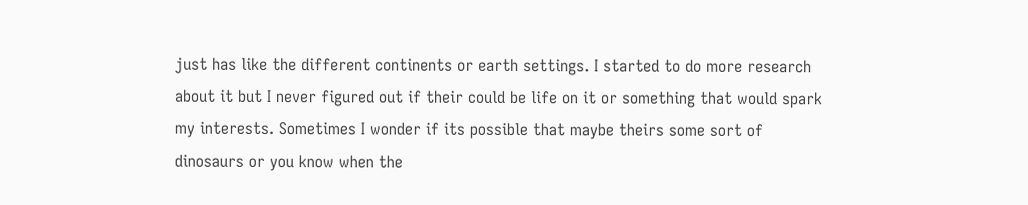just has like the different continents or earth settings. I started to do more research about it but I never figured out if their could be life on it or something that would spark my interests. Sometimes I wonder if its possible that maybe theirs some sort of dinosaurs or you know when the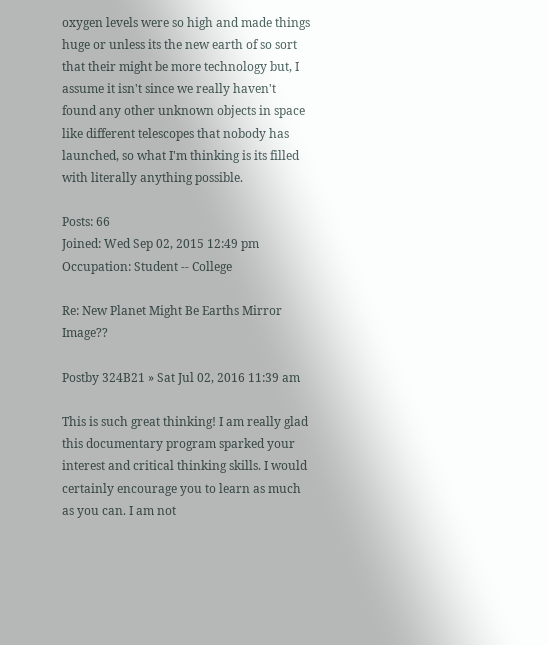oxygen levels were so high and made things huge or unless its the new earth of so sort that their might be more technology but, I assume it isn't since we really haven't found any other unknown objects in space like different telescopes that nobody has launched, so what I'm thinking is its filled with literally anything possible.

Posts: 66
Joined: Wed Sep 02, 2015 12:49 pm
Occupation: Student -- College

Re: New Planet Might Be Earths Mirror Image??

Postby 324B21 » Sat Jul 02, 2016 11:39 am

This is such great thinking! I am really glad this documentary program sparked your interest and critical thinking skills. I would certainly encourage you to learn as much as you can. I am not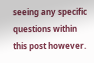seeing any specific questions within this post however.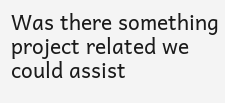Was there something project related we could assist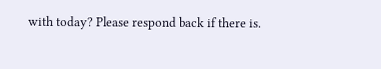with today? Please respond back if there is.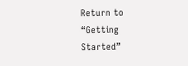Return to “Getting Started”